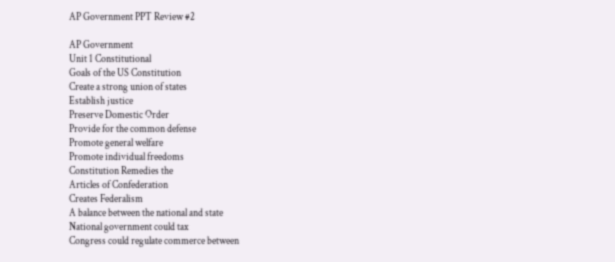AP Government PPT Review #2

AP Government
Unit 1 Constitutional
Goals of the US Constitution
Create a strong union of states
Establish justice
Preserve Domestic Order
Provide for the common defense
Promote general welfare
Promote individual freedoms
Constitution Remedies the
Articles of Confederation
Creates Federalism
A balance between the national and state
National government could tax
Congress could regulate commerce between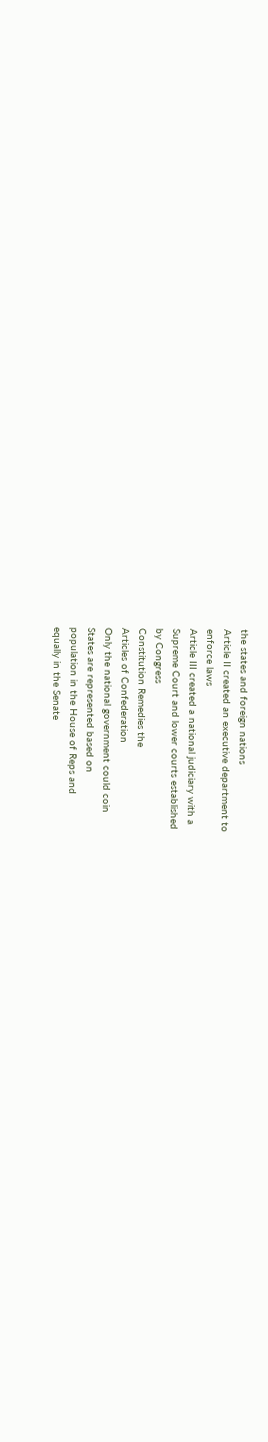the states and foreign nations
Article II created an executive department to
enforce laws
Article III created a national judiciary with a
Supreme Court and lower courts established
by Congress
Constitution Remedies the
Articles of Confederation
Only the national government could coin
States are represented based on
population in the House of Reps and
equally in the Senate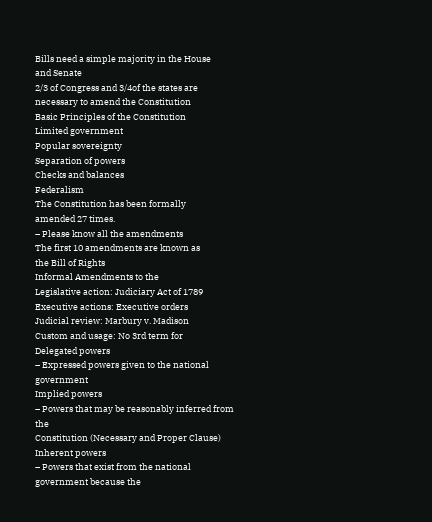Bills need a simple majority in the House
and Senate
2/3 of Congress and 3/4of the states are
necessary to amend the Constitution
Basic Principles of the Constitution
Limited government
Popular sovereignty
Separation of powers
Checks and balances
Federalism
The Constitution has been formally
amended 27 times.
– Please know all the amendments
The first 10 amendments are known as
the Bill of Rights
Informal Amendments to the
Legislative action: Judiciary Act of 1789
Executive actions: Executive orders
Judicial review: Marbury v. Madison
Custom and usage: No 3rd term for
Delegated powers
– Expressed powers given to the national government
Implied powers
– Powers that may be reasonably inferred from the
Constitution (Necessary and Proper Clause)
Inherent powers
– Powers that exist from the national government because the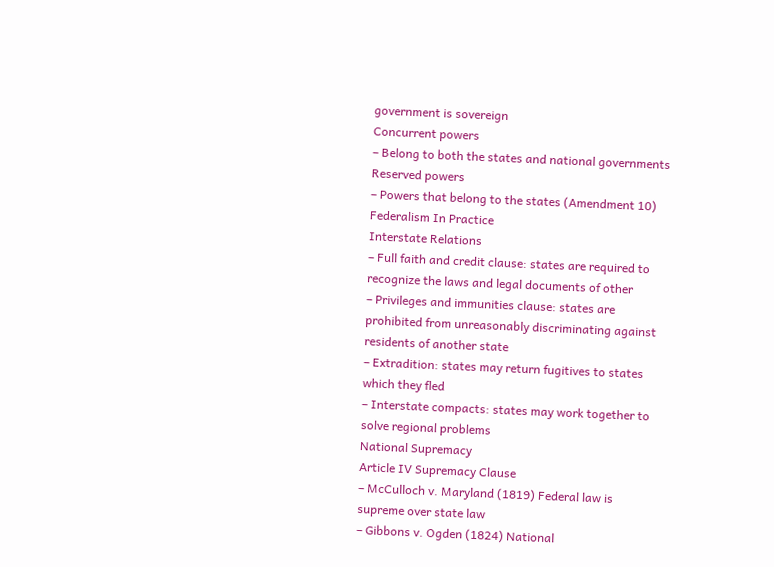government is sovereign
Concurrent powers
– Belong to both the states and national governments
Reserved powers
– Powers that belong to the states (Amendment 10)
Federalism In Practice
Interstate Relations
– Full faith and credit clause: states are required to
recognize the laws and legal documents of other
– Privileges and immunities clause: states are
prohibited from unreasonably discriminating against
residents of another state
– Extradition: states may return fugitives to states
which they fled
– Interstate compacts: states may work together to
solve regional problems
National Supremacy
Article IV Supremacy Clause
– McCulloch v. Maryland (1819) Federal law is
supreme over state law
– Gibbons v. Ogden (1824) National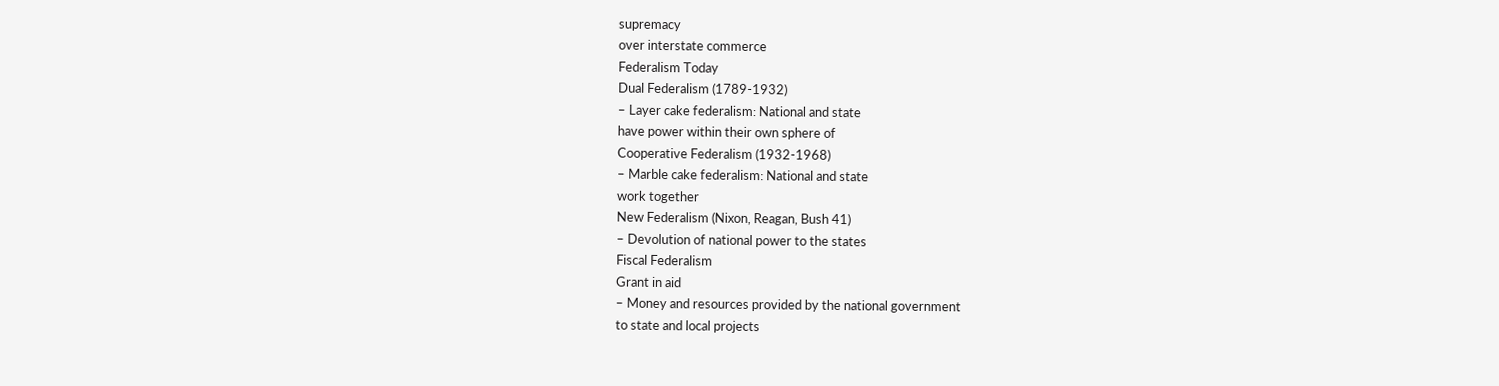supremacy
over interstate commerce
Federalism Today
Dual Federalism (1789-1932)
– Layer cake federalism: National and state
have power within their own sphere of
Cooperative Federalism (1932-1968)
– Marble cake federalism: National and state
work together
New Federalism (Nixon, Reagan, Bush 41)
– Devolution of national power to the states
Fiscal Federalism
Grant in aid
– Money and resources provided by the national government
to state and local projects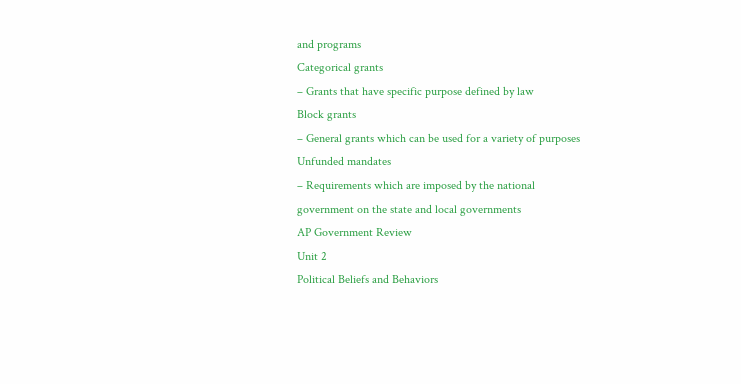and programs
Categorical grants
– Grants that have specific purpose defined by law
Block grants
– General grants which can be used for a variety of purposes
Unfunded mandates
– Requirements which are imposed by the national
government on the state and local governments
AP Government Review
Unit 2
Political Beliefs and Behaviors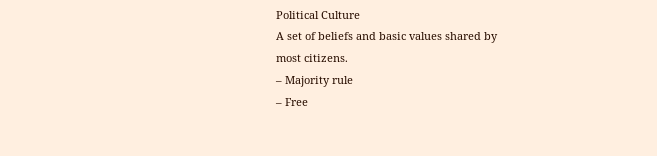Political Culture
A set of beliefs and basic values shared by
most citizens.
– Majority rule
– Free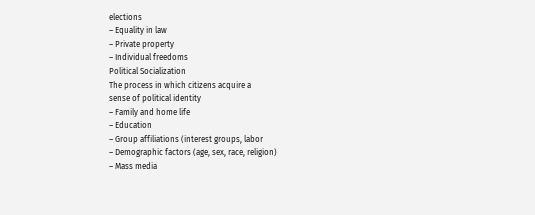elections
– Equality in law
– Private property
– Individual freedoms
Political Socialization
The process in which citizens acquire a
sense of political identity
– Family and home life
– Education
– Group affiliations (interest groups, labor
– Demographic factors (age, sex, race, religion)
– Mass media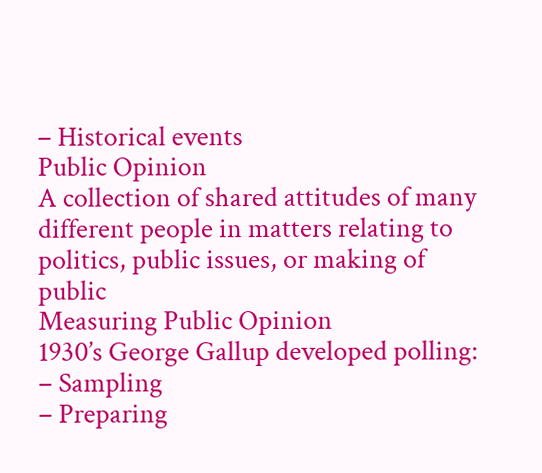– Historical events
Public Opinion
A collection of shared attitudes of many
different people in matters relating to
politics, public issues, or making of public
Measuring Public Opinion
1930’s George Gallup developed polling:
– Sampling
– Preparing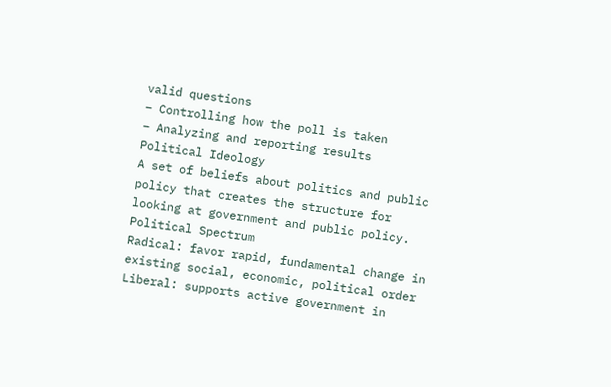valid questions
– Controlling how the poll is taken
– Analyzing and reporting results
Political Ideology
A set of beliefs about politics and public
policy that creates the structure for
looking at government and public policy.
Political Spectrum
Radical: favor rapid, fundamental change in
existing social, economic, political order
Liberal: supports active government in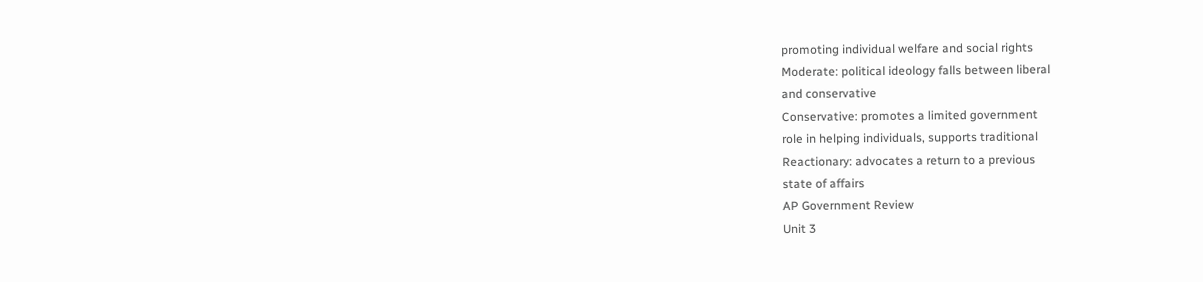promoting individual welfare and social rights
Moderate: political ideology falls between liberal
and conservative
Conservative: promotes a limited government
role in helping individuals, supports traditional
Reactionary: advocates a return to a previous
state of affairs
AP Government Review
Unit 3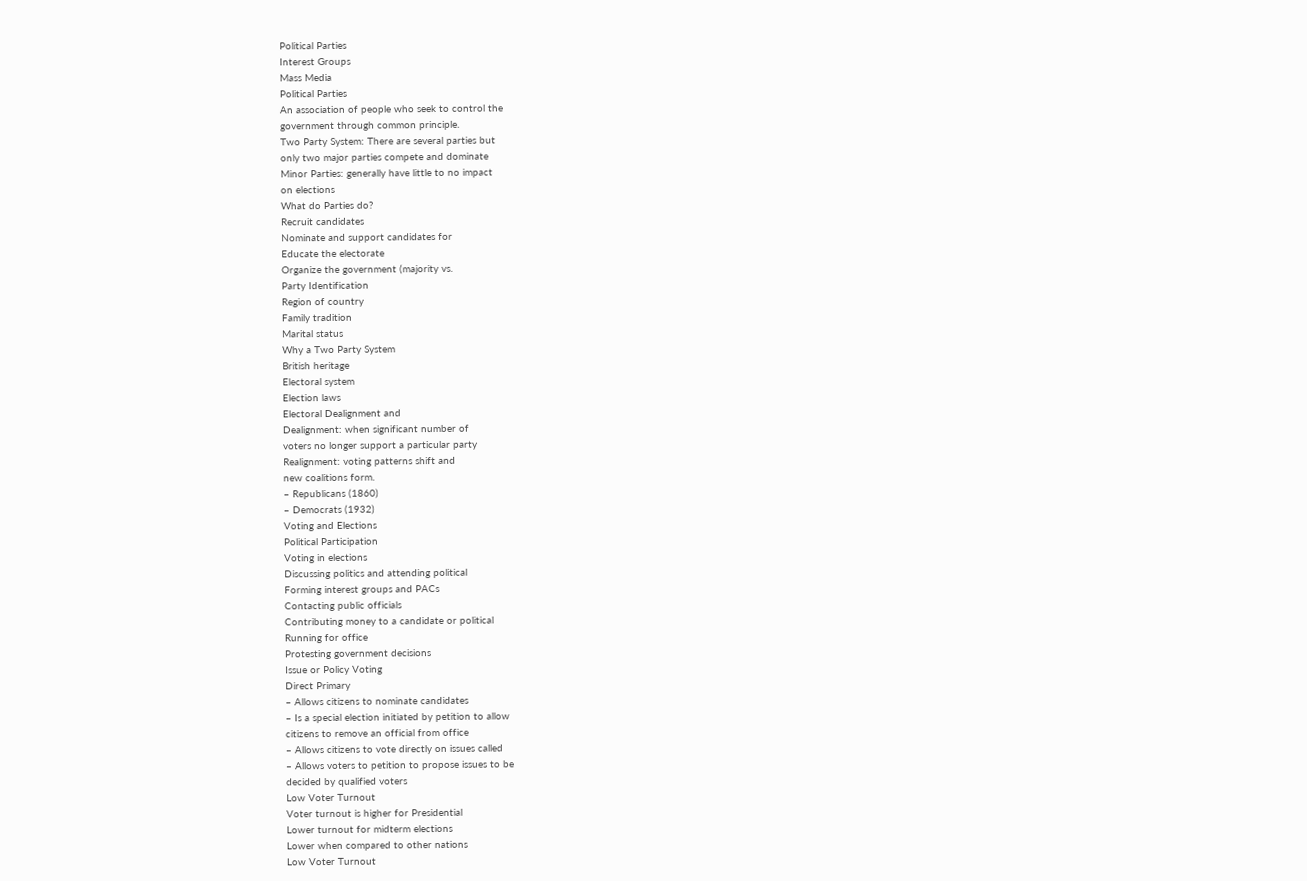Political Parties
Interest Groups
Mass Media
Political Parties
An association of people who seek to control the
government through common principle.
Two Party System: There are several parties but
only two major parties compete and dominate
Minor Parties: generally have little to no impact
on elections
What do Parties do?
Recruit candidates
Nominate and support candidates for
Educate the electorate
Organize the government (majority vs.
Party Identification
Region of country
Family tradition
Marital status
Why a Two Party System
British heritage
Electoral system
Election laws
Electoral Dealignment and
Dealignment: when significant number of
voters no longer support a particular party
Realignment: voting patterns shift and
new coalitions form.
– Republicans (1860)
– Democrats (1932)
Voting and Elections
Political Participation
Voting in elections
Discussing politics and attending political
Forming interest groups and PACs
Contacting public officials
Contributing money to a candidate or political
Running for office
Protesting government decisions
Issue or Policy Voting
Direct Primary
– Allows citizens to nominate candidates
– Is a special election initiated by petition to allow
citizens to remove an official from office
– Allows citizens to vote directly on issues called
– Allows voters to petition to propose issues to be
decided by qualified voters
Low Voter Turnout
Voter turnout is higher for Presidential
Lower turnout for midterm elections
Lower when compared to other nations
Low Voter Turnout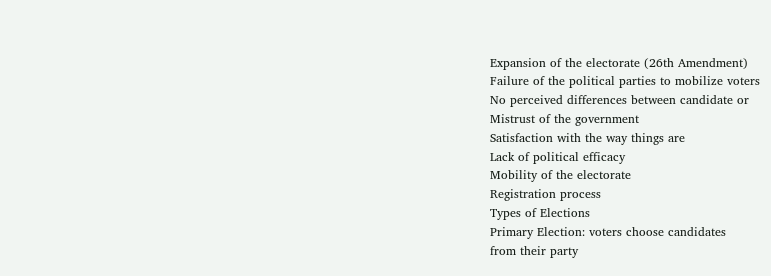Expansion of the electorate (26th Amendment)
Failure of the political parties to mobilize voters
No perceived differences between candidate or
Mistrust of the government
Satisfaction with the way things are
Lack of political efficacy
Mobility of the electorate
Registration process
Types of Elections
Primary Election: voters choose candidates
from their party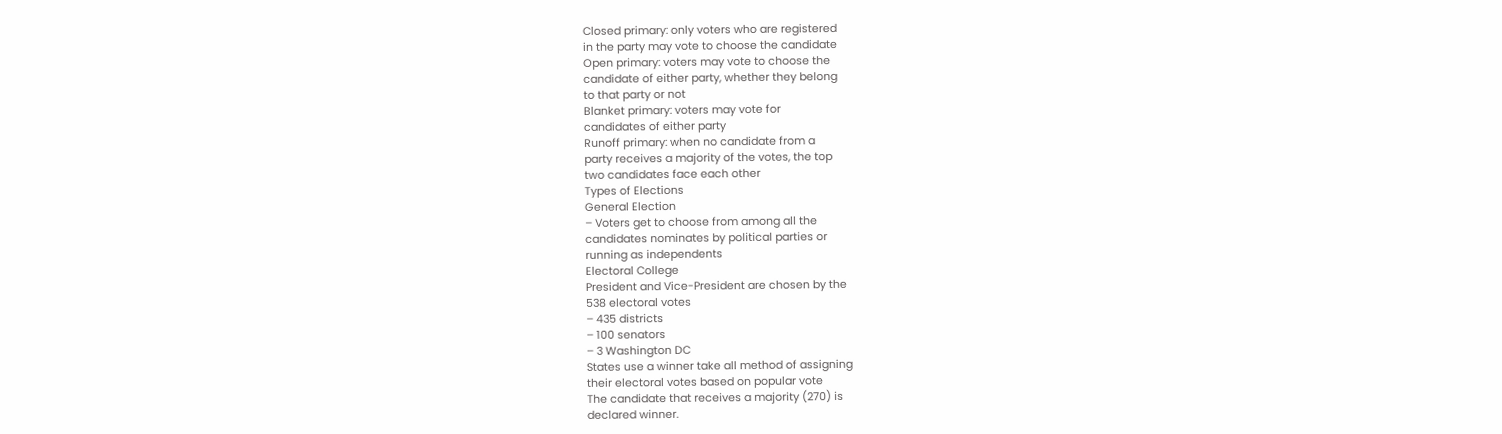Closed primary: only voters who are registered
in the party may vote to choose the candidate
Open primary: voters may vote to choose the
candidate of either party, whether they belong
to that party or not
Blanket primary: voters may vote for
candidates of either party
Runoff primary: when no candidate from a
party receives a majority of the votes, the top
two candidates face each other
Types of Elections
General Election
– Voters get to choose from among all the
candidates nominates by political parties or
running as independents
Electoral College
President and Vice-President are chosen by the
538 electoral votes
– 435 districts
– 100 senators
– 3 Washington DC
States use a winner take all method of assigning
their electoral votes based on popular vote
The candidate that receives a majority (270) is
declared winner.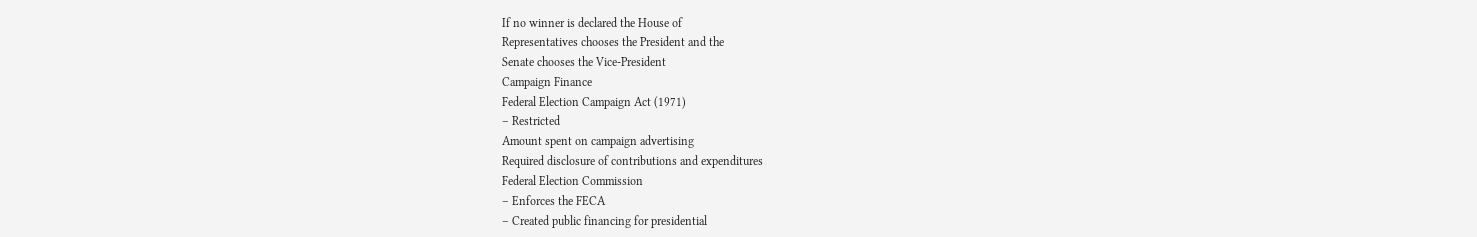If no winner is declared the House of
Representatives chooses the President and the
Senate chooses the Vice-President
Campaign Finance
Federal Election Campaign Act (1971)
– Restricted
Amount spent on campaign advertising
Required disclosure of contributions and expenditures
Federal Election Commission
– Enforces the FECA
– Created public financing for presidential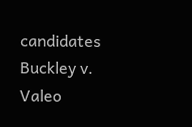candidates
Buckley v. Valeo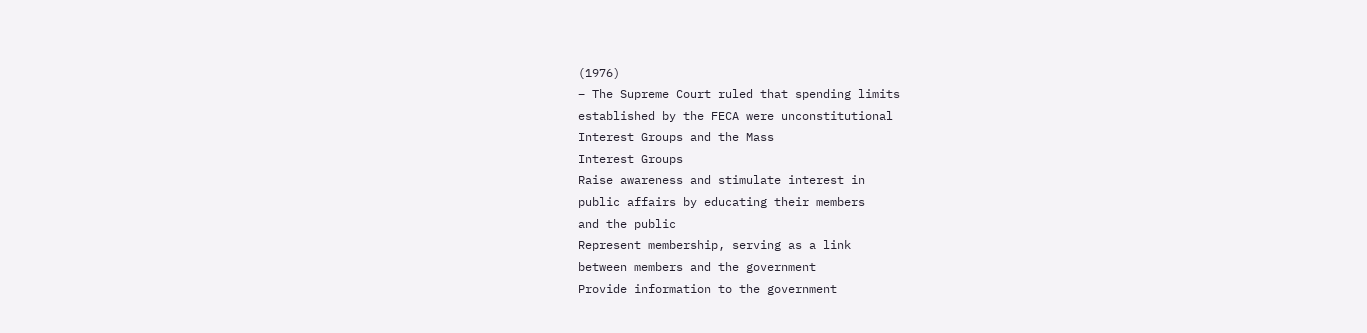(1976)
– The Supreme Court ruled that spending limits
established by the FECA were unconstitutional
Interest Groups and the Mass
Interest Groups
Raise awareness and stimulate interest in
public affairs by educating their members
and the public
Represent membership, serving as a link
between members and the government
Provide information to the government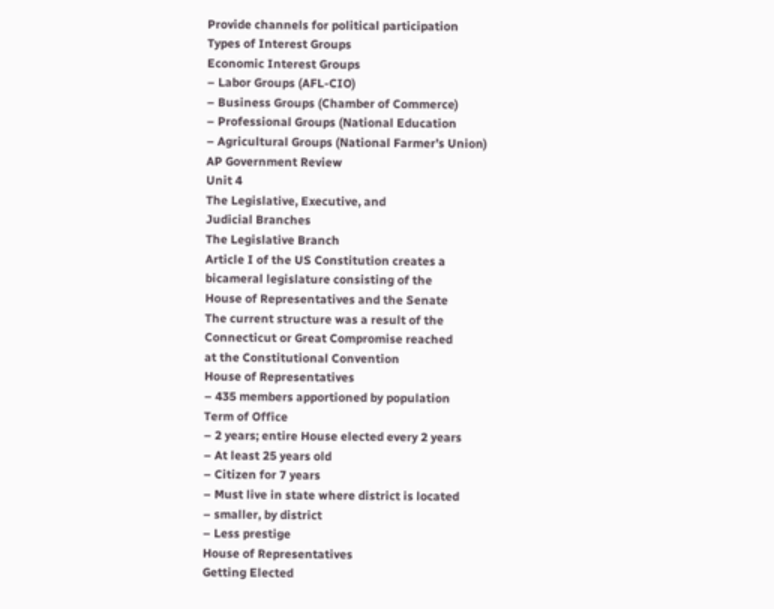Provide channels for political participation
Types of Interest Groups
Economic Interest Groups
– Labor Groups (AFL-CIO)
– Business Groups (Chamber of Commerce)
– Professional Groups (National Education
– Agricultural Groups (National Farmer’s Union)
AP Government Review
Unit 4
The Legislative, Executive, and
Judicial Branches
The Legislative Branch
Article I of the US Constitution creates a
bicameral legislature consisting of the
House of Representatives and the Senate
The current structure was a result of the
Connecticut or Great Compromise reached
at the Constitutional Convention
House of Representatives
– 435 members apportioned by population
Term of Office
– 2 years; entire House elected every 2 years
– At least 25 years old
– Citizen for 7 years
– Must live in state where district is located
– smaller, by district
– Less prestige
House of Representatives
Getting Elected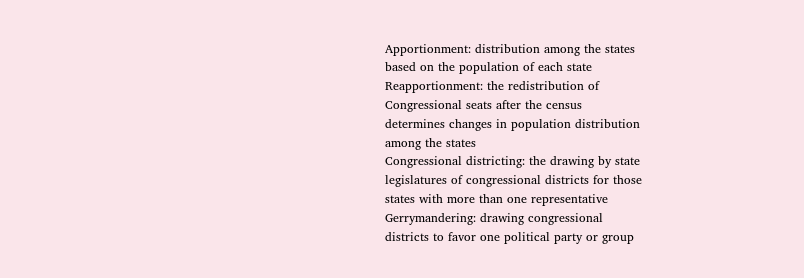Apportionment: distribution among the states
based on the population of each state
Reapportionment: the redistribution of
Congressional seats after the census
determines changes in population distribution
among the states
Congressional districting: the drawing by state
legislatures of congressional districts for those
states with more than one representative
Gerrymandering: drawing congressional
districts to favor one political party or group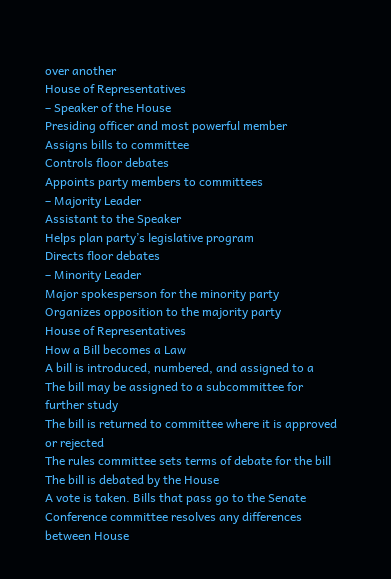over another
House of Representatives
– Speaker of the House
Presiding officer and most powerful member
Assigns bills to committee
Controls floor debates
Appoints party members to committees
– Majority Leader
Assistant to the Speaker
Helps plan party’s legislative program
Directs floor debates
– Minority Leader
Major spokesperson for the minority party
Organizes opposition to the majority party
House of Representatives
How a Bill becomes a Law
A bill is introduced, numbered, and assigned to a
The bill may be assigned to a subcommittee for
further study
The bill is returned to committee where it is approved
or rejected
The rules committee sets terms of debate for the bill
The bill is debated by the House
A vote is taken. Bills that pass go to the Senate
Conference committee resolves any differences
between House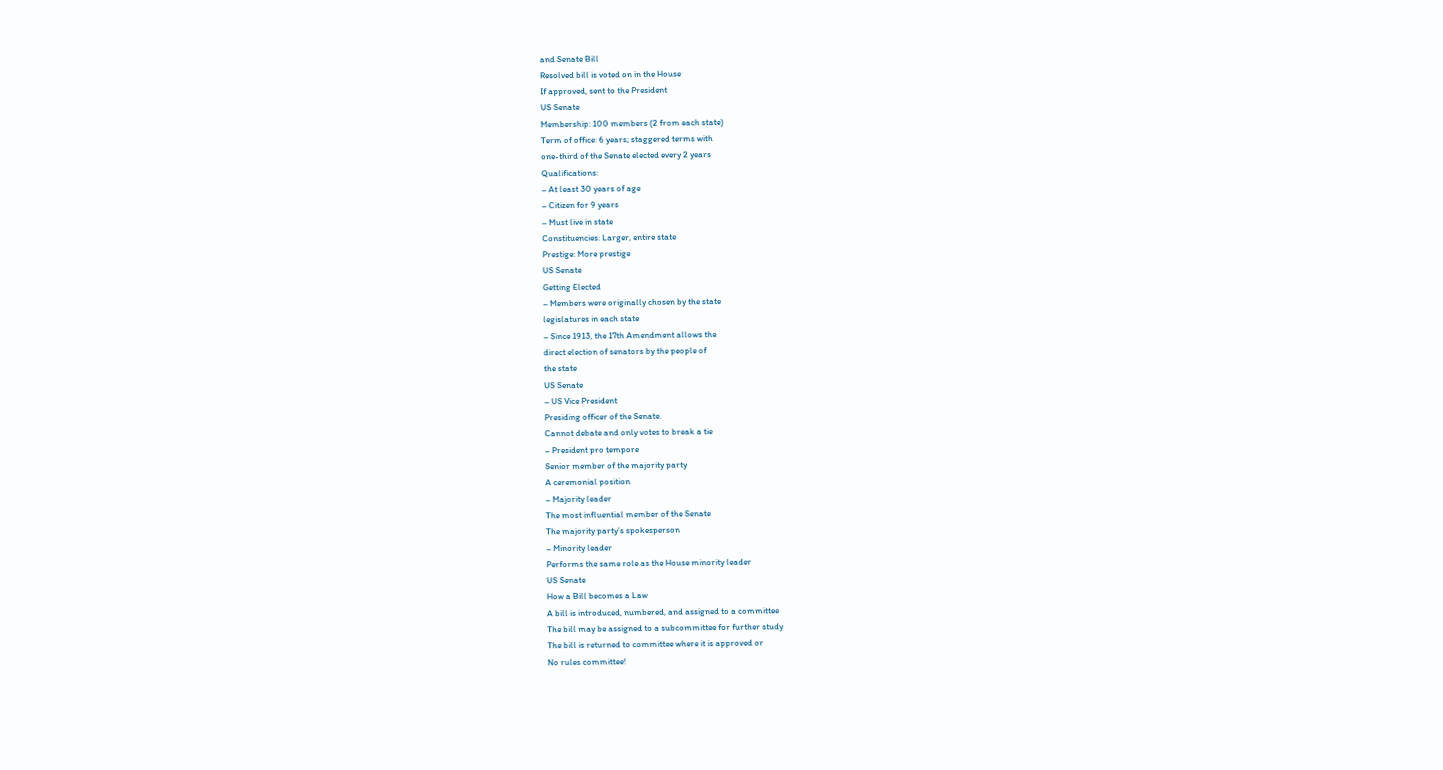and Senate Bill
Resolved bill is voted on in the House
If approved, sent to the President
US Senate
Membership: 100 members (2 from each state)
Term of office: 6 years; staggered terms with
one-third of the Senate elected every 2 years
Qualifications:
– At least 30 years of age
– Citizen for 9 years
– Must live in state
Constituencies: Larger, entire state
Prestige: More prestige
US Senate
Getting Elected
– Members were originally chosen by the state
legislatures in each state
– Since 1913, the 17th Amendment allows the
direct election of senators by the people of
the state
US Senate
– US Vice President
Presiding officer of the Senate.
Cannot debate and only votes to break a tie
– President pro tempore
Senior member of the majority party
A ceremonial position
– Majority leader
The most influential member of the Senate
The majority party’s spokesperson
– Minority leader
Performs the same role as the House minority leader
US Senate
How a Bill becomes a Law
A bill is introduced, numbered, and assigned to a committee
The bill may be assigned to a subcommittee for further study
The bill is returned to committee where it is approved or
No rules committee!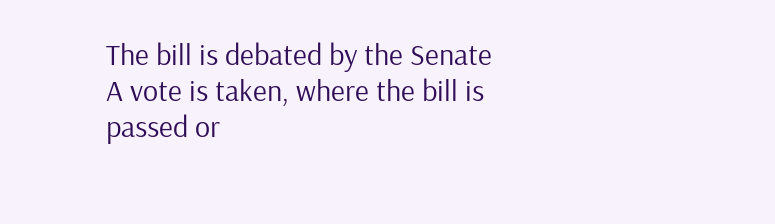The bill is debated by the Senate
A vote is taken, where the bill is passed or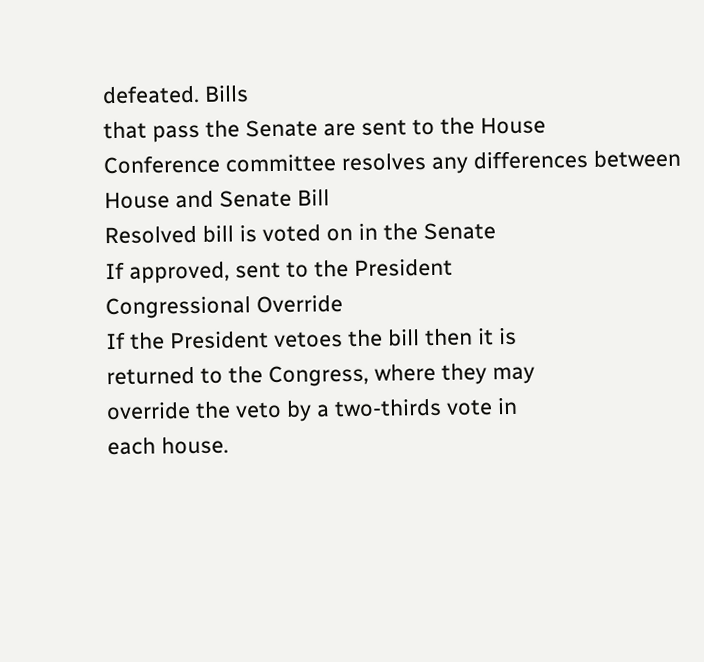defeated. Bills
that pass the Senate are sent to the House
Conference committee resolves any differences between
House and Senate Bill
Resolved bill is voted on in the Senate
If approved, sent to the President
Congressional Override
If the President vetoes the bill then it is
returned to the Congress, where they may
override the veto by a two-thirds vote in
each house.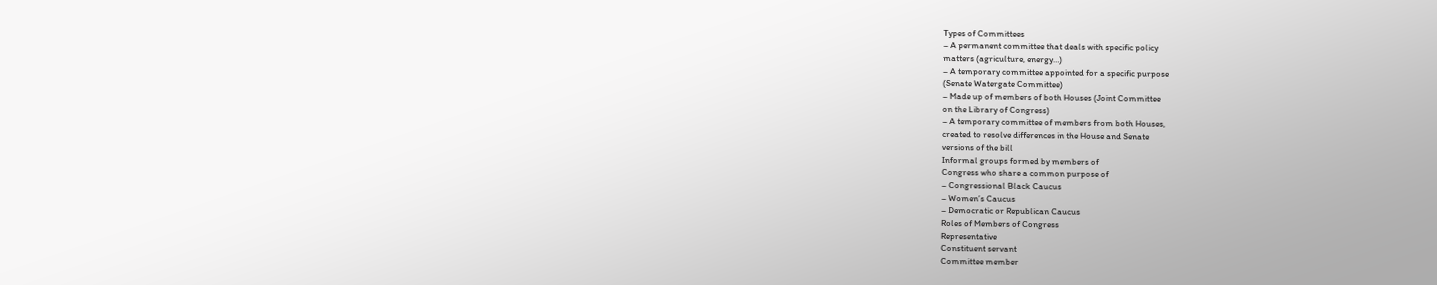Types of Committees
– A permanent committee that deals with specific policy
matters (agriculture, energy…)
– A temporary committee appointed for a specific purpose
(Senate Watergate Committee)
– Made up of members of both Houses (Joint Committee
on the Library of Congress)
– A temporary committee of members from both Houses,
created to resolve differences in the House and Senate
versions of the bill
Informal groups formed by members of
Congress who share a common purpose of
– Congressional Black Caucus
– Women’s Caucus
– Democratic or Republican Caucus
Roles of Members of Congress
Representative
Constituent servant
Committee member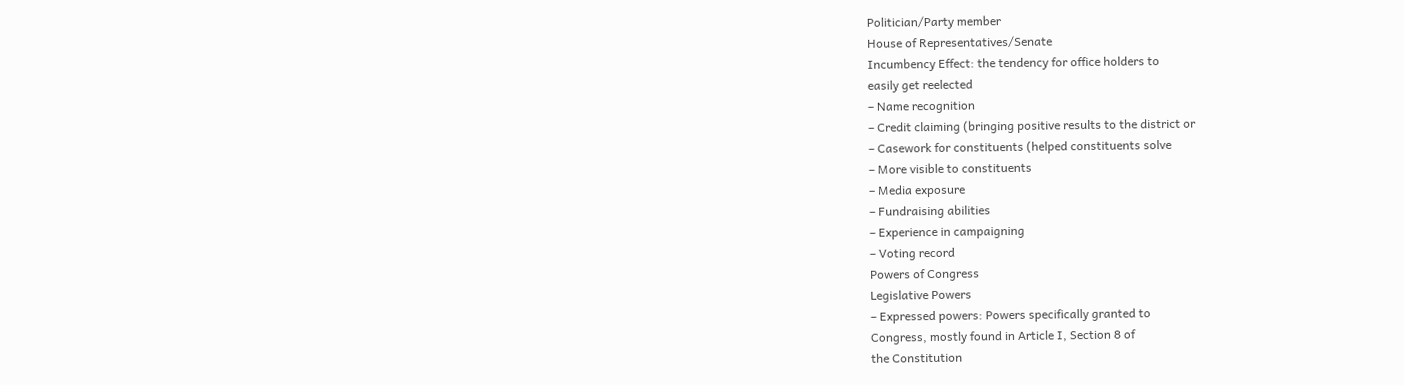Politician/Party member
House of Representatives/Senate
Incumbency Effect: the tendency for office holders to
easily get reelected
– Name recognition
– Credit claiming (bringing positive results to the district or
– Casework for constituents (helped constituents solve
– More visible to constituents
– Media exposure
– Fundraising abilities
– Experience in campaigning
– Voting record
Powers of Congress
Legislative Powers
– Expressed powers: Powers specifically granted to
Congress, mostly found in Article I, Section 8 of
the Constitution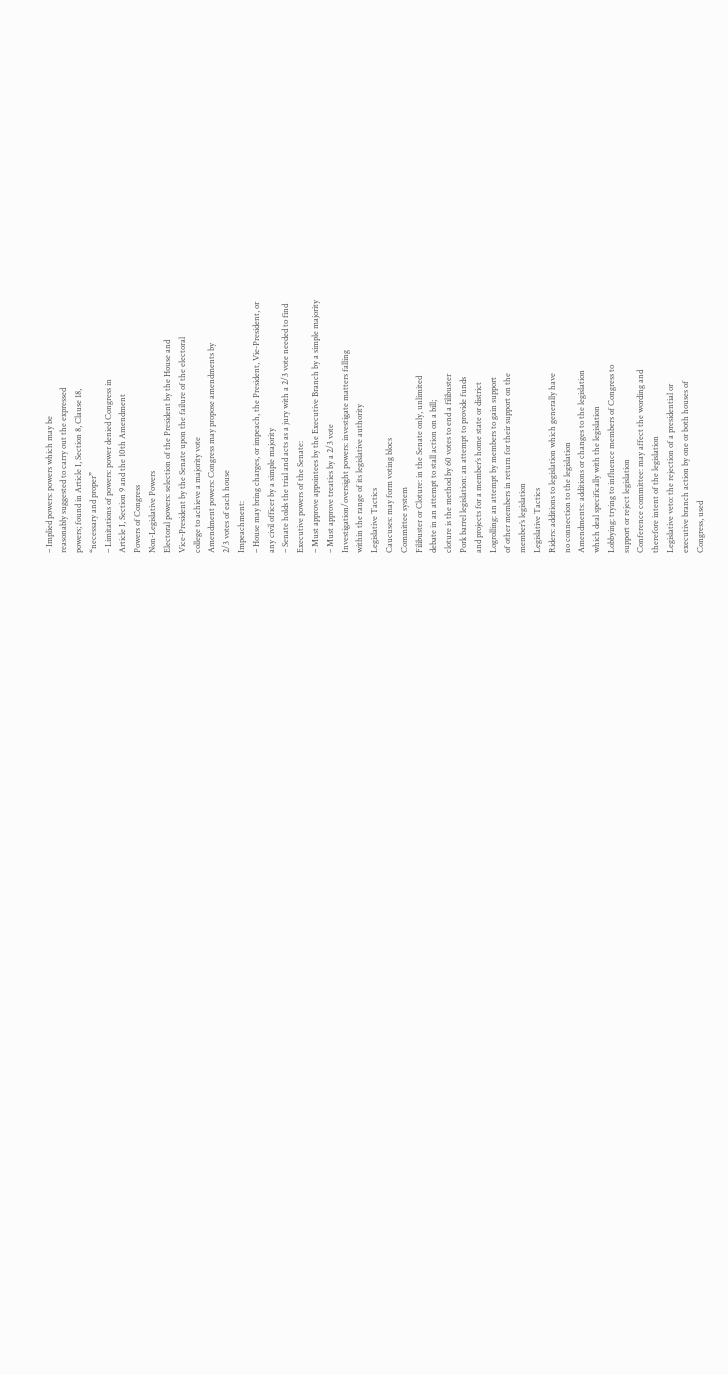– Implied powers: powers which may be
reasonably suggested to carry out the expressed
powers; found in Article I, Section 8, Clause 18,
“necessary and proper”
– Limitations of powers: power denied Congress in
Article I, Section 9 and the 10th Amendment
Powers of Congress
Non-Legislative Powers
Electoral powers: selection of the President by the House and
Vice-President by the Senate upon the failure of the electoral
college to achieve a majority vote
Amendment powers: Congress may propose amendments by
2/3 votes of each house
Impeachment:
– House may bring charges, or impeach, the President, Vie-President, or
any civil officer by a simple majority
– Senate holds the trial and acts as a jury with a 2/3 vote needed to find
Executive powers of the Senate:
– Must approve appointees by the Executive Branch by a simple majority
– Must approve treaties by a 2/3 vote
Investigation/oversight powers: investigate matters falling
within the range of its legislative authority
Legislative Tactics
Caucuses: may form voting blocs
Committee system
Filibuster or Cloture: in the Senate only, unlimited
debate in an attempt to stall action on a bill;
cloture is the method by 60 votes to end a filibuster
Pork barrel legislation: an attempt to provide funds
and projects for a member’s home state or district
Logrolling: an attempt by members to gain support
of other members in return for their support on the
member’s legislation
Legislative Tactics
Riders: additions to legislation which generally have
no connection to the legislation
Amendments: additions or changes to the legislation
which deal specifically with the legislation
Lobbying: trying to influence members of Congress to
support or reject legislation
Conference committee: may affect the wording and
therefore intent of the legislation
Legislative veto: the rejection of a presidential or
executive branch action by one or both houses of
Congress, used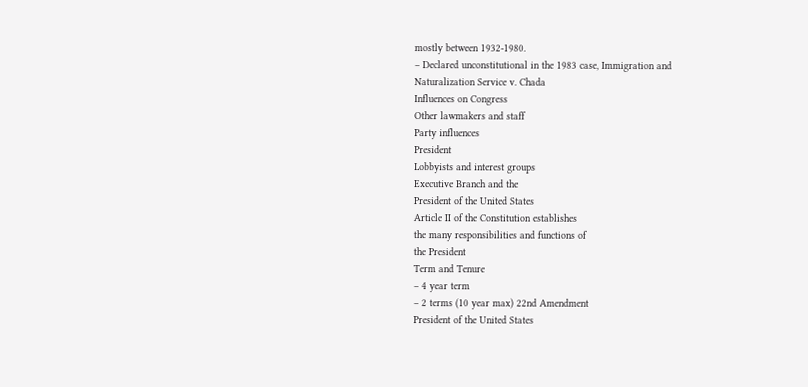mostly between 1932-1980.
– Declared unconstitutional in the 1983 case, Immigration and
Naturalization Service v. Chada
Influences on Congress
Other lawmakers and staff
Party influences
President
Lobbyists and interest groups
Executive Branch and the
President of the United States
Article II of the Constitution establishes
the many responsibilities and functions of
the President
Term and Tenure
– 4 year term
– 2 terms (10 year max) 22nd Amendment
President of the United States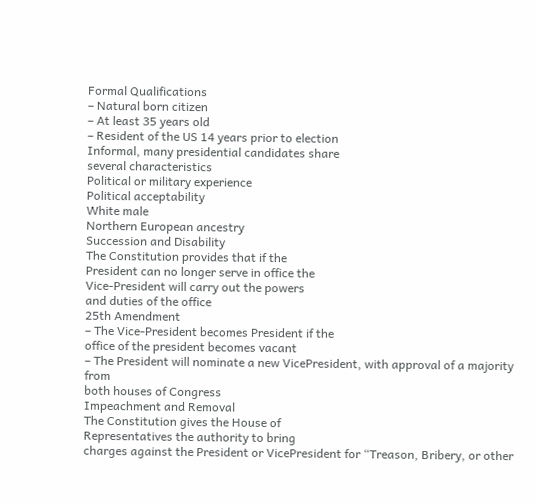Formal Qualifications
– Natural born citizen
– At least 35 years old
– Resident of the US 14 years prior to election
Informal, many presidential candidates share
several characteristics
Political or military experience
Political acceptability
White male
Northern European ancestry
Succession and Disability
The Constitution provides that if the
President can no longer serve in office the
Vice-President will carry out the powers
and duties of the office
25th Amendment
– The Vice-President becomes President if the
office of the president becomes vacant
– The President will nominate a new VicePresident, with approval of a majority from
both houses of Congress
Impeachment and Removal
The Constitution gives the House of
Representatives the authority to bring
charges against the President or VicePresident for “Treason, Bribery, or other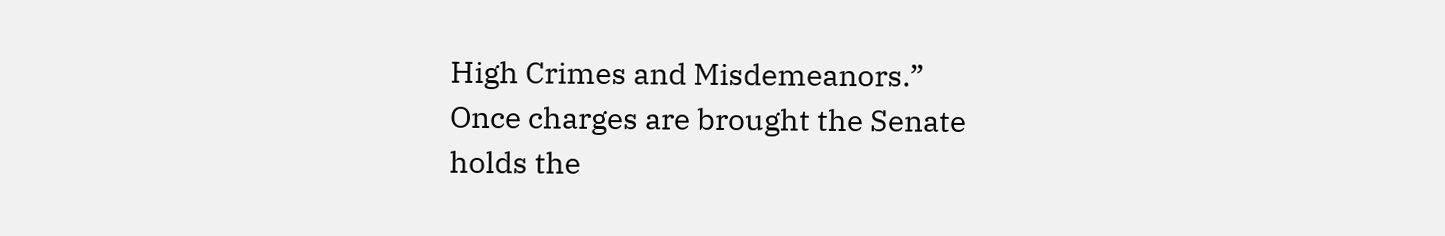High Crimes and Misdemeanors.”
Once charges are brought the Senate
holds the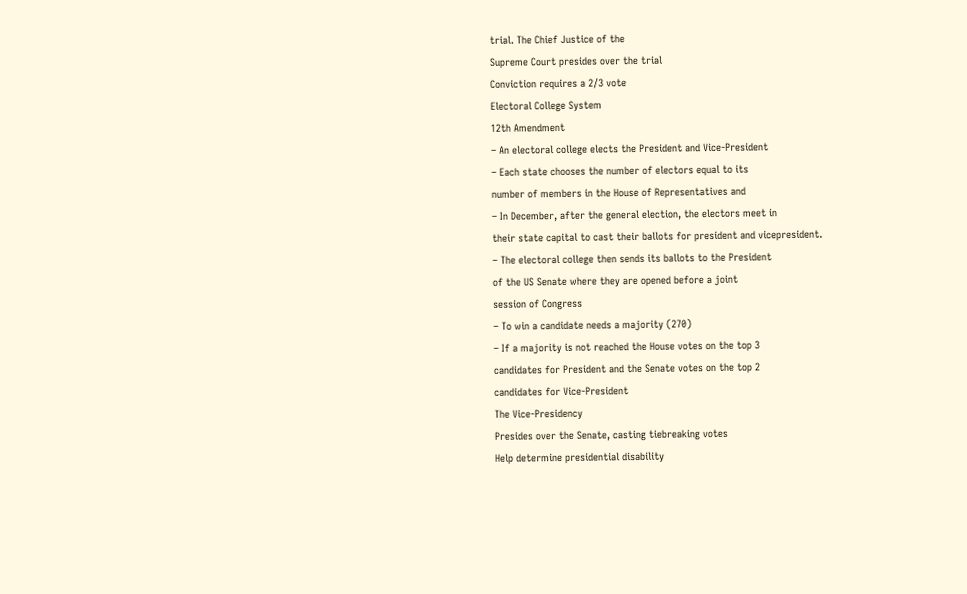trial. The Chief Justice of the
Supreme Court presides over the trial
Conviction requires a 2/3 vote
Electoral College System
12th Amendment
– An electoral college elects the President and Vice-President
– Each state chooses the number of electors equal to its
number of members in the House of Representatives and
– In December, after the general election, the electors meet in
their state capital to cast their ballots for president and vicepresident.
– The electoral college then sends its ballots to the President
of the US Senate where they are opened before a joint
session of Congress
– To win a candidate needs a majority (270)
– If a majority is not reached the House votes on the top 3
candidates for President and the Senate votes on the top 2
candidates for Vice-President
The Vice-Presidency
Presides over the Senate, casting tiebreaking votes
Help determine presidential disability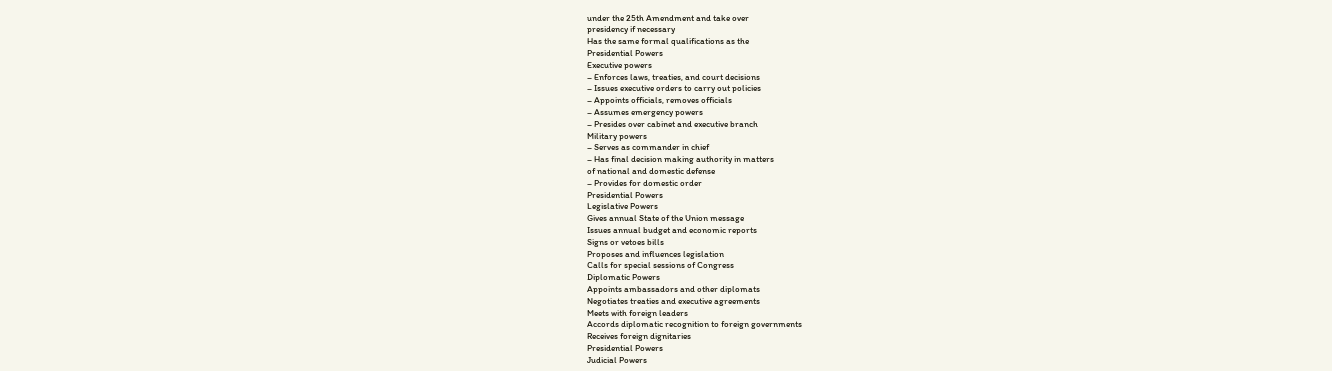under the 25th Amendment and take over
presidency if necessary
Has the same formal qualifications as the
Presidential Powers
Executive powers
– Enforces laws, treaties, and court decisions
– Issues executive orders to carry out policies
– Appoints officials, removes officials
– Assumes emergency powers
– Presides over cabinet and executive branch
Military powers
– Serves as commander in chief
– Has final decision making authority in matters
of national and domestic defense
– Provides for domestic order
Presidential Powers
Legislative Powers
Gives annual State of the Union message
Issues annual budget and economic reports
Signs or vetoes bills
Proposes and influences legislation
Calls for special sessions of Congress
Diplomatic Powers
Appoints ambassadors and other diplomats
Negotiates treaties and executive agreements
Meets with foreign leaders
Accords diplomatic recognition to foreign governments
Receives foreign dignitaries
Presidential Powers
Judicial Powers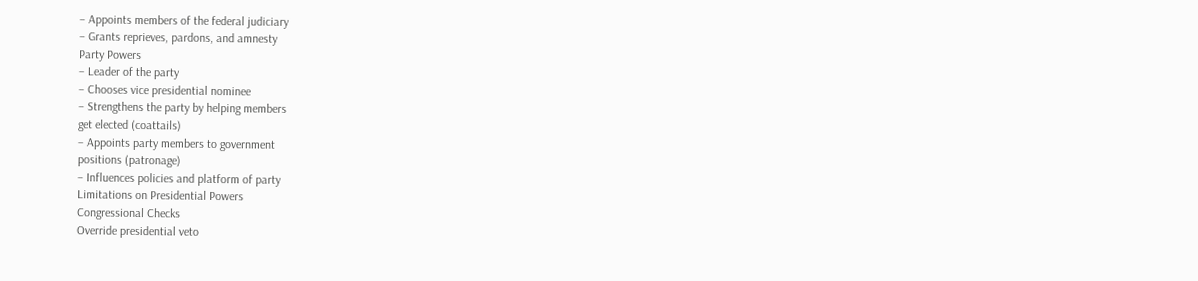– Appoints members of the federal judiciary
– Grants reprieves, pardons, and amnesty
Party Powers
– Leader of the party
– Chooses vice presidential nominee
– Strengthens the party by helping members
get elected (coattails)
– Appoints party members to government
positions (patronage)
– Influences policies and platform of party
Limitations on Presidential Powers
Congressional Checks
Override presidential veto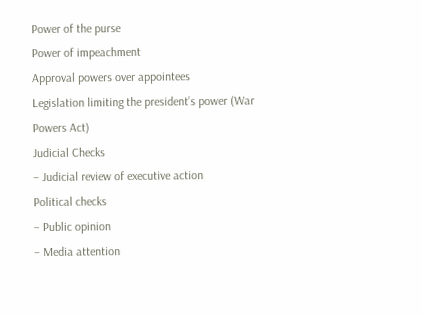Power of the purse
Power of impeachment
Approval powers over appointees
Legislation limiting the president’s power (War Powers Act)
Judicial Checks
– Judicial review of executive action
Political checks
– Public opinion
– Media attention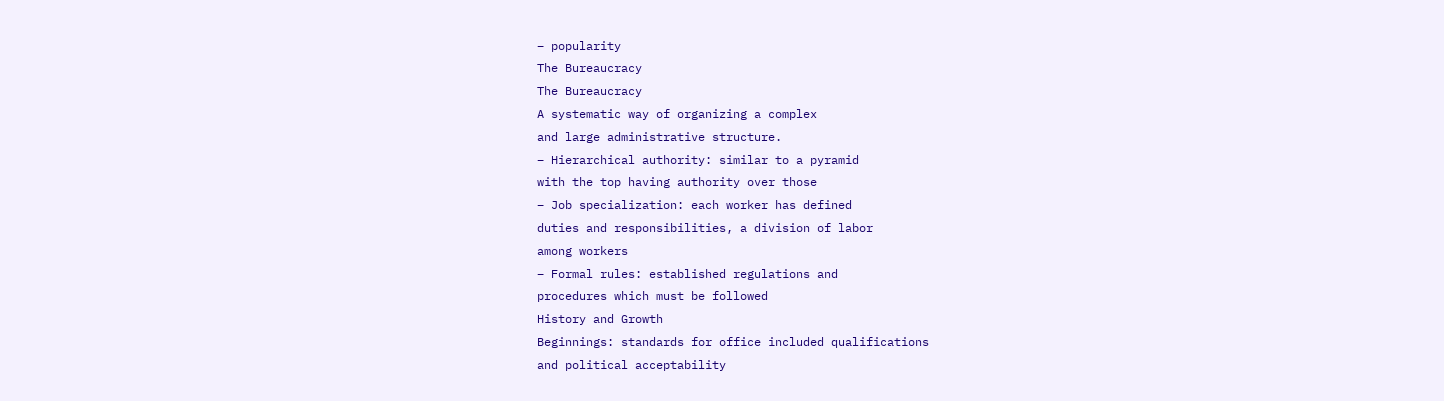– popularity
The Bureaucracy
The Bureaucracy
A systematic way of organizing a complex
and large administrative structure.
– Hierarchical authority: similar to a pyramid
with the top having authority over those
– Job specialization: each worker has defined
duties and responsibilities, a division of labor
among workers
– Formal rules: established regulations and
procedures which must be followed
History and Growth
Beginnings: standards for office included qualifications
and political acceptability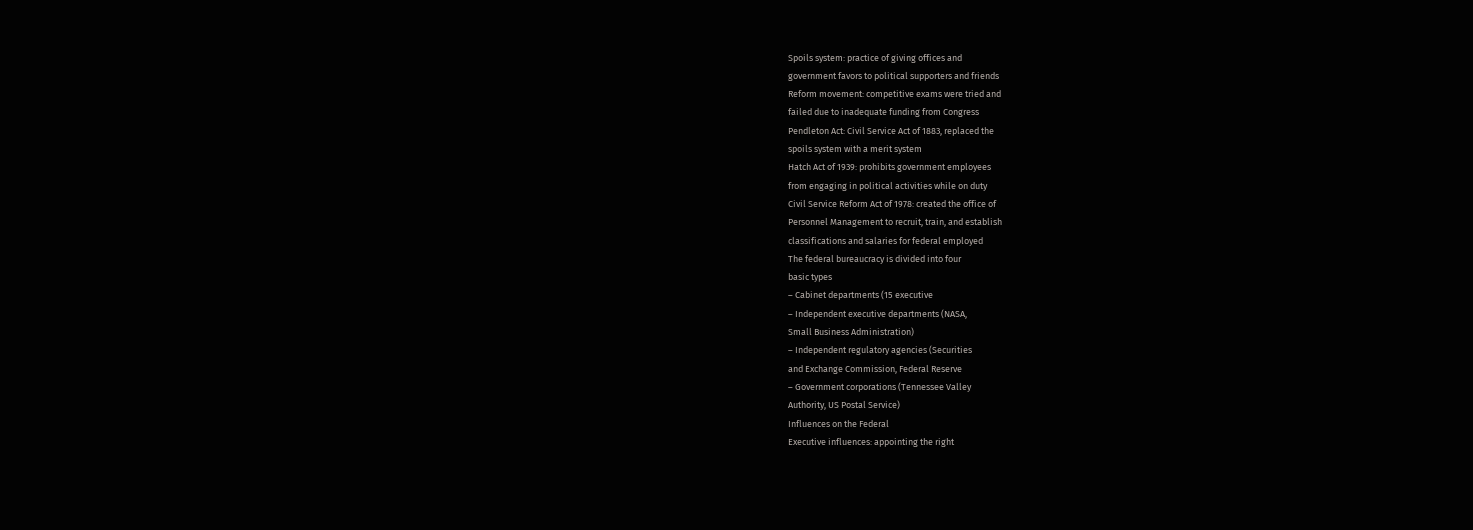Spoils system: practice of giving offices and
government favors to political supporters and friends
Reform movement: competitive exams were tried and
failed due to inadequate funding from Congress
Pendleton Act: Civil Service Act of 1883, replaced the
spoils system with a merit system
Hatch Act of 1939: prohibits government employees
from engaging in political activities while on duty
Civil Service Reform Act of 1978: created the office of
Personnel Management to recruit, train, and establish
classifications and salaries for federal employed
The federal bureaucracy is divided into four
basic types
– Cabinet departments (15 executive
– Independent executive departments (NASA,
Small Business Administration)
– Independent regulatory agencies (Securities
and Exchange Commission, Federal Reserve
– Government corporations (Tennessee Valley
Authority, US Postal Service)
Influences on the Federal
Executive influences: appointing the right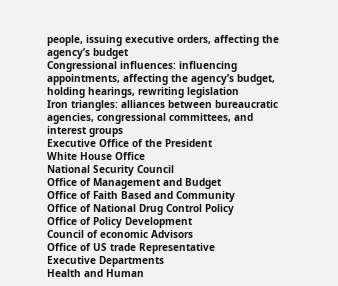people, issuing executive orders, affecting the
agency’s budget
Congressional influences: influencing
appointments, affecting the agency’s budget,
holding hearings, rewriting legislation
Iron triangles: alliances between bureaucratic
agencies, congressional committees, and
interest groups
Executive Office of the President
White House Office
National Security Council
Office of Management and Budget
Office of Faith Based and Community
Office of National Drug Control Policy
Office of Policy Development
Council of economic Advisors
Office of US trade Representative
Executive Departments
Health and Human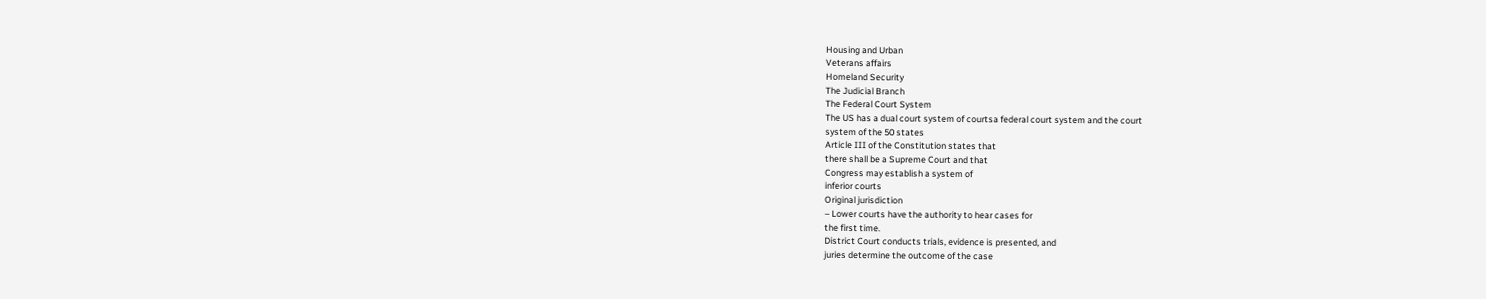Housing and Urban
Veterans affairs
Homeland Security
The Judicial Branch
The Federal Court System
The US has a dual court system of courtsa federal court system and the court
system of the 50 states
Article III of the Constitution states that
there shall be a Supreme Court and that
Congress may establish a system of
inferior courts
Original jurisdiction
– Lower courts have the authority to hear cases for
the first time.
District Court conducts trials, evidence is presented, and
juries determine the outcome of the case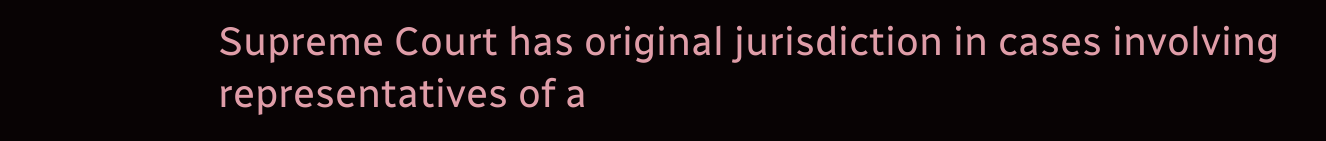Supreme Court has original jurisdiction in cases involving
representatives of a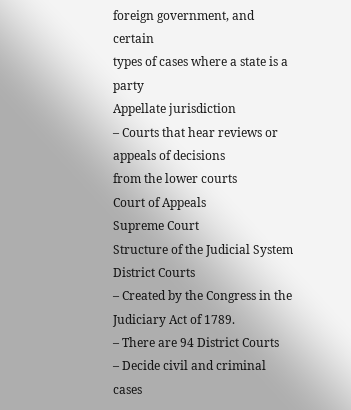foreign government, and certain
types of cases where a state is a party
Appellate jurisdiction
– Courts that hear reviews or appeals of decisions
from the lower courts
Court of Appeals
Supreme Court
Structure of the Judicial System
District Courts
– Created by the Congress in the Judiciary Act of 1789.
– There are 94 District Courts
– Decide civil and criminal cases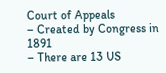Court of Appeals
– Created by Congress in 1891
– There are 13 US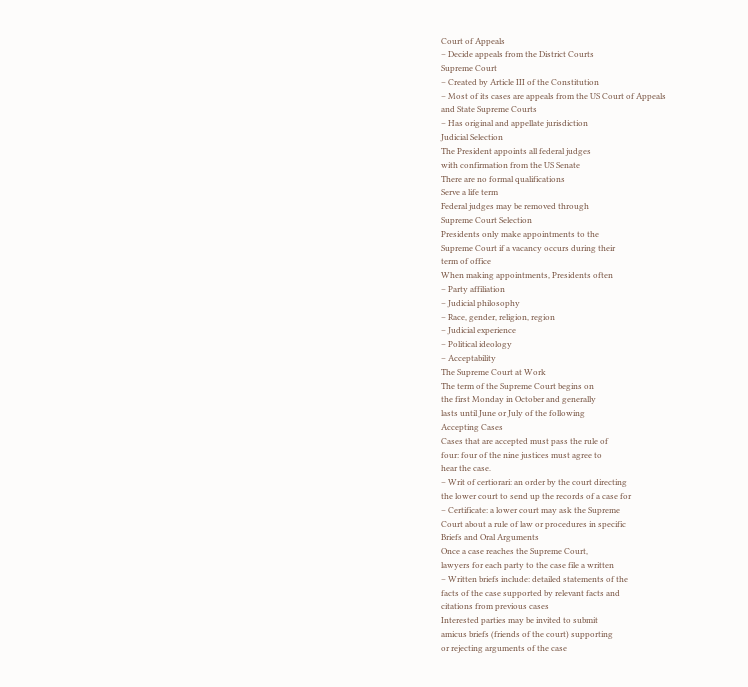Court of Appeals
– Decide appeals from the District Courts
Supreme Court
– Created by Article III of the Constitution
– Most of its cases are appeals from the US Court of Appeals
and State Supreme Courts
– Has original and appellate jurisdiction
Judicial Selection
The President appoints all federal judges
with confirmation from the US Senate
There are no formal qualifications
Serve a life term
Federal judges may be removed through
Supreme Court Selection
Presidents only make appointments to the
Supreme Court if a vacancy occurs during their
term of office
When making appointments, Presidents often
– Party affiliation
– Judicial philosophy
– Race, gender, religion, region
– Judicial experience
– Political ideology
– Acceptability
The Supreme Court at Work
The term of the Supreme Court begins on
the first Monday in October and generally
lasts until June or July of the following
Accepting Cases
Cases that are accepted must pass the rule of
four: four of the nine justices must agree to
hear the case.
– Writ of certiorari: an order by the court directing
the lower court to send up the records of a case for
– Certificate: a lower court may ask the Supreme
Court about a rule of law or procedures in specific
Briefs and Oral Arguments
Once a case reaches the Supreme Court,
lawyers for each party to the case file a written
– Written briefs include: detailed statements of the
facts of the case supported by relevant facts and
citations from previous cases
Interested parties may be invited to submit
amicus briefs (friends of the court) supporting
or rejecting arguments of the case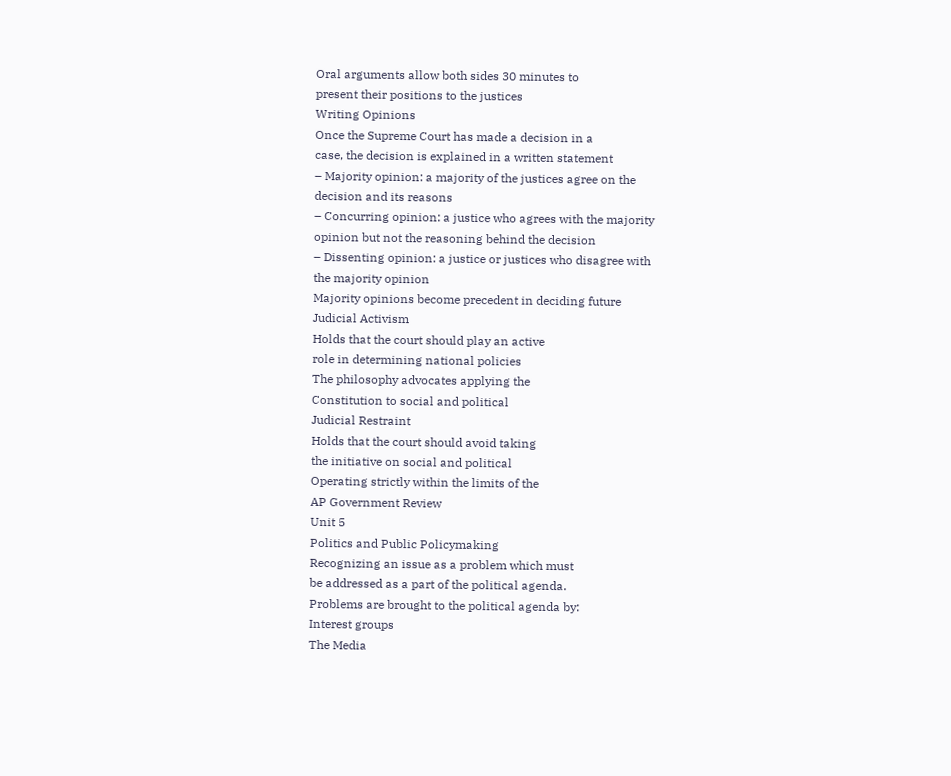Oral arguments allow both sides 30 minutes to
present their positions to the justices
Writing Opinions
Once the Supreme Court has made a decision in a
case, the decision is explained in a written statement
– Majority opinion: a majority of the justices agree on the
decision and its reasons
– Concurring opinion: a justice who agrees with the majority
opinion but not the reasoning behind the decision
– Dissenting opinion: a justice or justices who disagree with
the majority opinion
Majority opinions become precedent in deciding future
Judicial Activism
Holds that the court should play an active
role in determining national policies
The philosophy advocates applying the
Constitution to social and political
Judicial Restraint
Holds that the court should avoid taking
the initiative on social and political
Operating strictly within the limits of the
AP Government Review
Unit 5
Politics and Public Policymaking
Recognizing an issue as a problem which must
be addressed as a part of the political agenda.
Problems are brought to the political agenda by:
Interest groups
The Media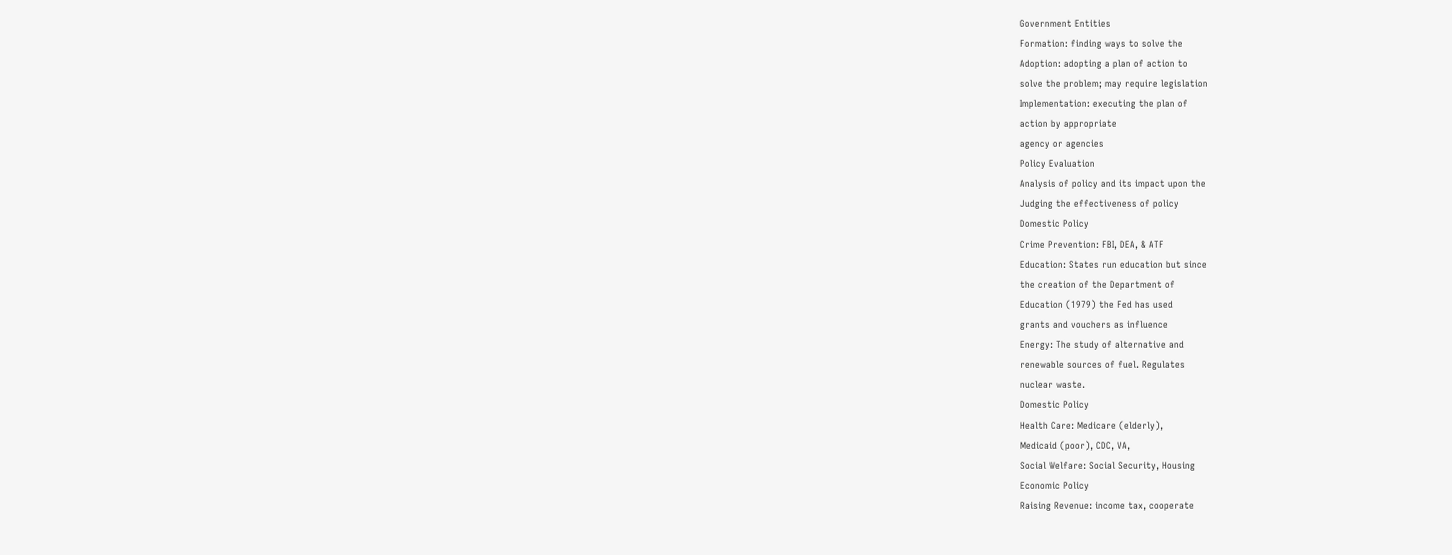Government Entities
Formation: finding ways to solve the
Adoption: adopting a plan of action to
solve the problem; may require legislation
Implementation: executing the plan of
action by appropriate
agency or agencies
Policy Evaluation
Analysis of policy and its impact upon the
Judging the effectiveness of policy
Domestic Policy
Crime Prevention: FBI, DEA, & ATF
Education: States run education but since
the creation of the Department of
Education (1979) the Fed has used
grants and vouchers as influence
Energy: The study of alternative and
renewable sources of fuel. Regulates
nuclear waste.
Domestic Policy
Health Care: Medicare (elderly),
Medicaid (poor), CDC, VA,
Social Welfare: Social Security, Housing
Economic Policy
Raising Revenue: income tax, cooperate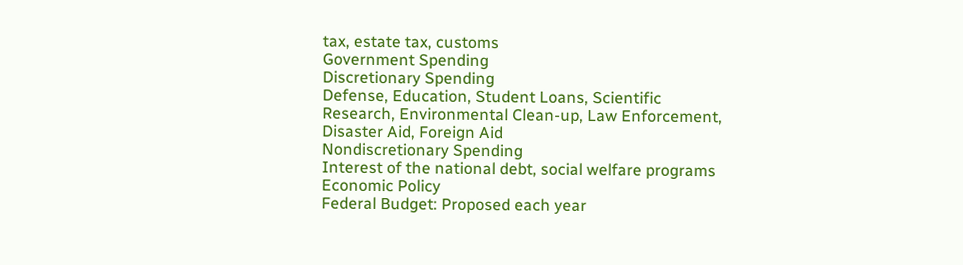tax, estate tax, customs
Government Spending
Discretionary Spending
Defense, Education, Student Loans, Scientific
Research, Environmental Clean-up, Law Enforcement,
Disaster Aid, Foreign Aid
Nondiscretionary Spending
Interest of the national debt, social welfare programs
Economic Policy
Federal Budget: Proposed each year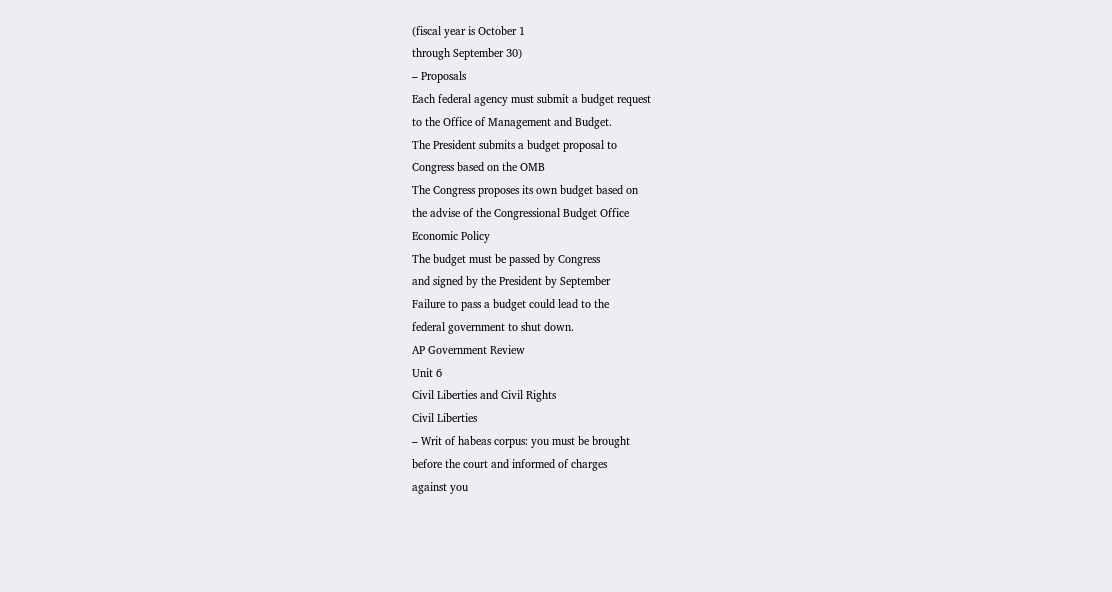(fiscal year is October 1
through September 30)
– Proposals
Each federal agency must submit a budget request
to the Office of Management and Budget.
The President submits a budget proposal to
Congress based on the OMB
The Congress proposes its own budget based on
the advise of the Congressional Budget Office
Economic Policy
The budget must be passed by Congress
and signed by the President by September
Failure to pass a budget could lead to the
federal government to shut down.
AP Government Review
Unit 6
Civil Liberties and Civil Rights
Civil Liberties
– Writ of habeas corpus: you must be brought
before the court and informed of charges
against you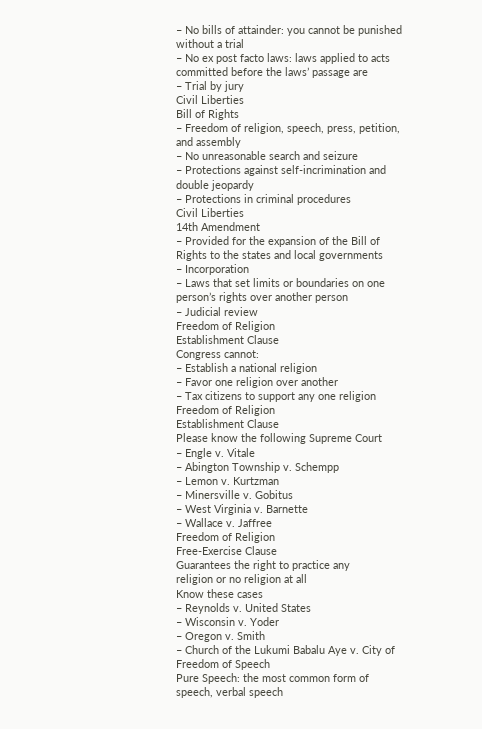– No bills of attainder: you cannot be punished
without a trial
– No ex post facto laws: laws applied to acts
committed before the laws’ passage are
– Trial by jury
Civil Liberties
Bill of Rights
– Freedom of religion, speech, press, petition,
and assembly
– No unreasonable search and seizure
– Protections against self-incrimination and
double jeopardy
– Protections in criminal procedures
Civil Liberties
14th Amendment
– Provided for the expansion of the Bill of
Rights to the states and local governments
– Incorporation
– Laws that set limits or boundaries on one
person’s rights over another person
– Judicial review
Freedom of Religion
Establishment Clause
Congress cannot:
– Establish a national religion
– Favor one religion over another
– Tax citizens to support any one religion
Freedom of Religion
Establishment Clause
Please know the following Supreme Court
– Engle v. Vitale
– Abington Township v. Schempp
– Lemon v. Kurtzman
– Minersville v. Gobitus
– West Virginia v. Barnette
– Wallace v. Jaffree
Freedom of Religion
Free-Exercise Clause
Guarantees the right to practice any
religion or no religion at all
Know these cases
– Reynolds v. United States
– Wisconsin v. Yoder
– Oregon v. Smith
– Church of the Lukumi Babalu Aye v. City of
Freedom of Speech
Pure Speech: the most common form of
speech, verbal speech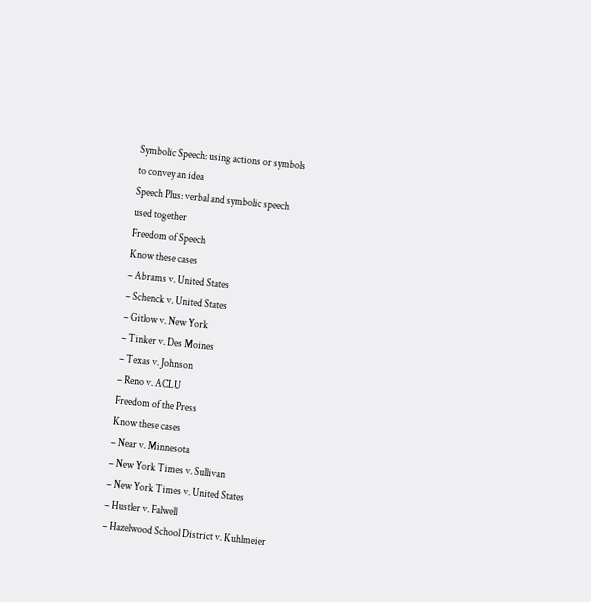Symbolic Speech: using actions or symbols
to convey an idea
Speech Plus: verbal and symbolic speech
used together
Freedom of Speech
Know these cases
– Abrams v. United States
– Schenck v. United States
– Gitlow v. New York
– Tinker v. Des Moines
– Texas v. Johnson
– Reno v. ACLU
Freedom of the Press
Know these cases
– Near v. Minnesota
– New York Times v. Sullivan
– New York Times v. United States
– Hustler v. Falwell
– Hazelwood School District v. Kuhlmeier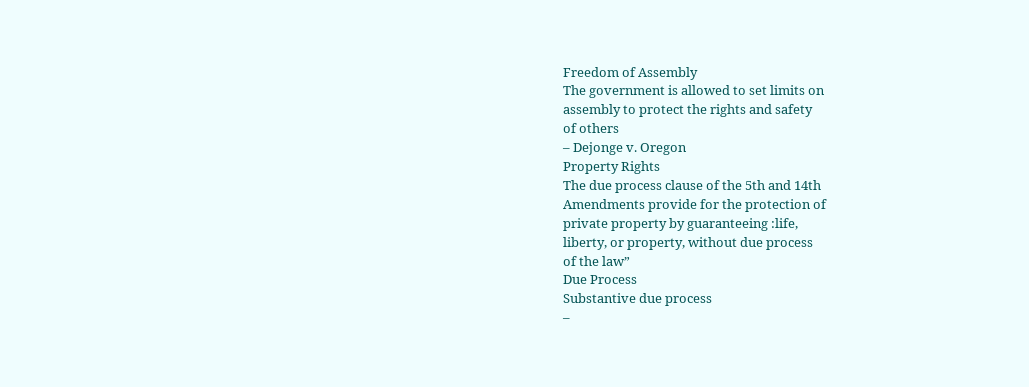Freedom of Assembly
The government is allowed to set limits on
assembly to protect the rights and safety
of others
– Dejonge v. Oregon
Property Rights
The due process clause of the 5th and 14th
Amendments provide for the protection of
private property by guaranteeing :life,
liberty, or property, without due process
of the law”
Due Process
Substantive due process
–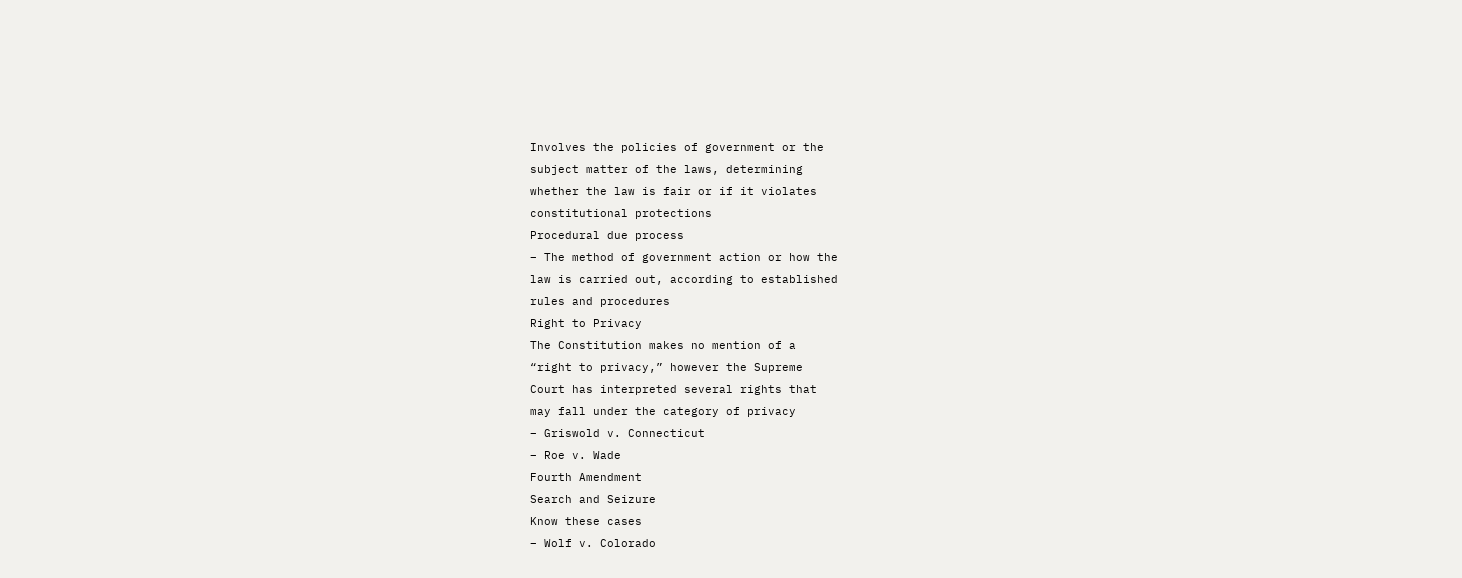Involves the policies of government or the
subject matter of the laws, determining
whether the law is fair or if it violates
constitutional protections
Procedural due process
– The method of government action or how the
law is carried out, according to established
rules and procedures
Right to Privacy
The Constitution makes no mention of a
“right to privacy,” however the Supreme
Court has interpreted several rights that
may fall under the category of privacy
– Griswold v. Connecticut
– Roe v. Wade
Fourth Amendment
Search and Seizure
Know these cases
– Wolf v. Colorado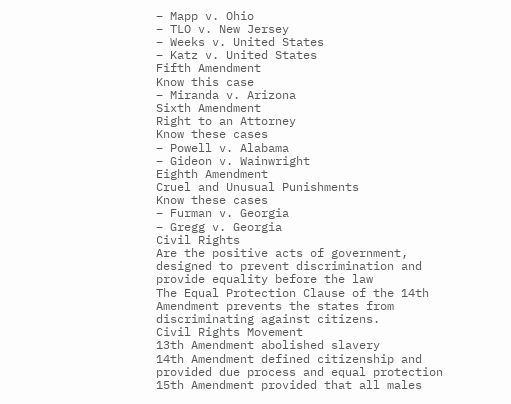– Mapp v. Ohio
– TLO v. New Jersey
– Weeks v. United States
– Katz v. United States
Fifth Amendment
Know this case
– Miranda v. Arizona
Sixth Amendment
Right to an Attorney
Know these cases
– Powell v. Alabama
– Gideon v. Wainwright
Eighth Amendment
Cruel and Unusual Punishments
Know these cases
– Furman v. Georgia
– Gregg v. Georgia
Civil Rights
Are the positive acts of government,
designed to prevent discrimination and
provide equality before the law
The Equal Protection Clause of the 14th
Amendment prevents the states from
discriminating against citizens.
Civil Rights Movement
13th Amendment abolished slavery
14th Amendment defined citizenship and
provided due process and equal protection
15th Amendment provided that all males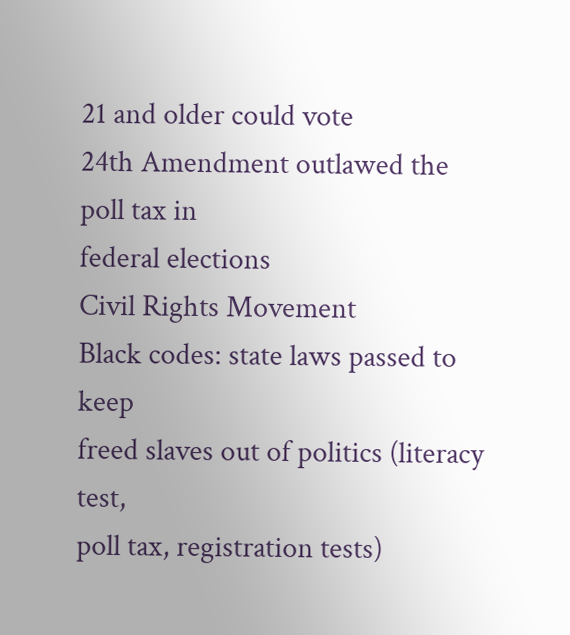21 and older could vote
24th Amendment outlawed the poll tax in
federal elections
Civil Rights Movement
Black codes: state laws passed to keep
freed slaves out of politics (literacy test,
poll tax, registration tests)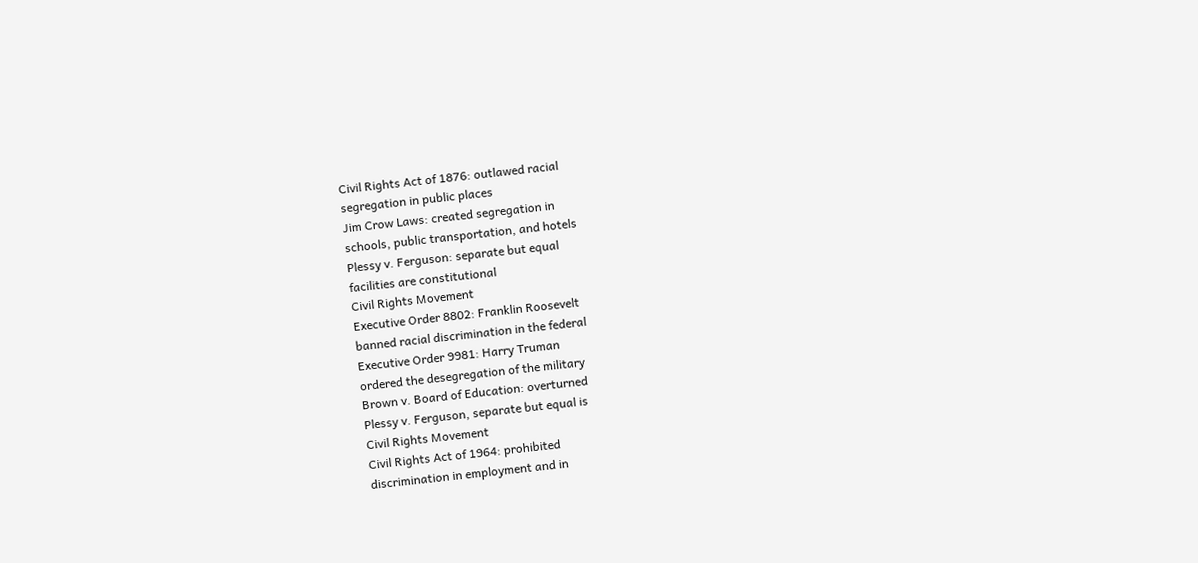Civil Rights Act of 1876: outlawed racial
segregation in public places
Jim Crow Laws: created segregation in
schools, public transportation, and hotels
Plessy v. Ferguson: separate but equal
facilities are constitutional
Civil Rights Movement
Executive Order 8802: Franklin Roosevelt
banned racial discrimination in the federal
Executive Order 9981: Harry Truman
ordered the desegregation of the military
Brown v. Board of Education: overturned
Plessy v. Ferguson, separate but equal is
Civil Rights Movement
Civil Rights Act of 1964: prohibited
discrimination in employment and in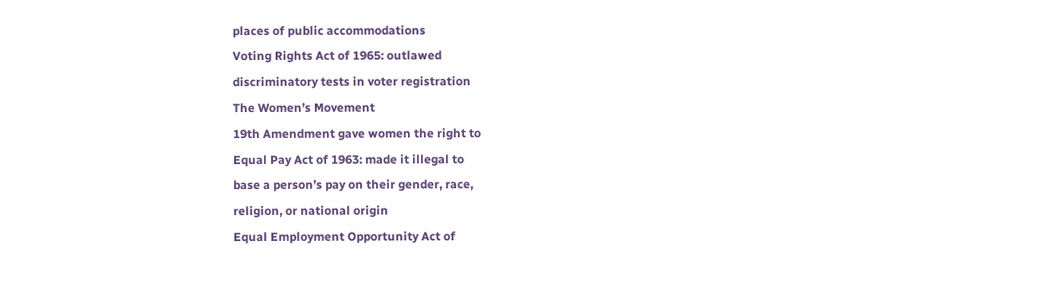places of public accommodations
Voting Rights Act of 1965: outlawed
discriminatory tests in voter registration
The Women’s Movement
19th Amendment gave women the right to
Equal Pay Act of 1963: made it illegal to
base a person’s pay on their gender, race,
religion, or national origin
Equal Employment Opportunity Act of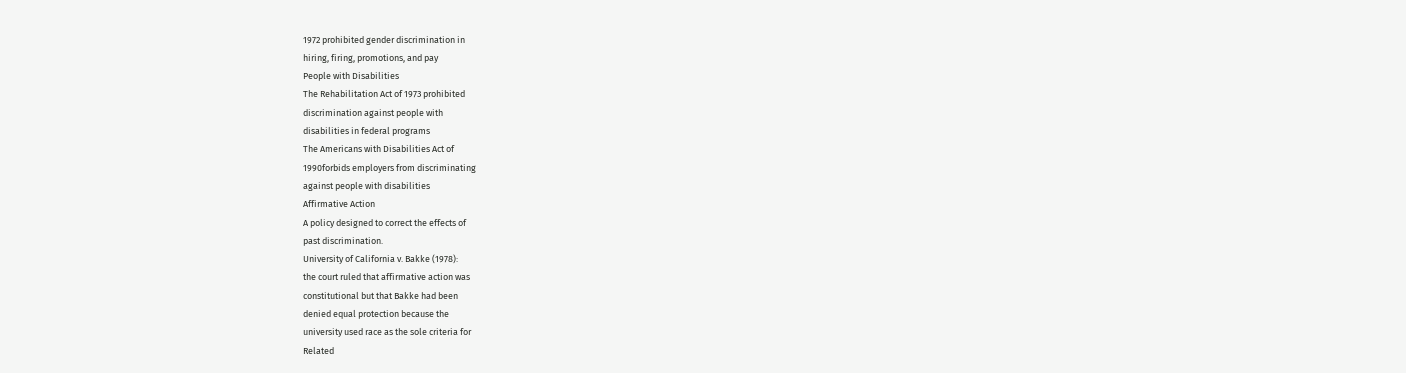1972 prohibited gender discrimination in
hiring, firing, promotions, and pay
People with Disabilities
The Rehabilitation Act of 1973 prohibited
discrimination against people with
disabilities in federal programs
The Americans with Disabilities Act of
1990forbids employers from discriminating
against people with disabilities
Affirmative Action
A policy designed to correct the effects of
past discrimination.
University of California v. Bakke (1978):
the court ruled that affirmative action was
constitutional but that Bakke had been
denied equal protection because the
university used race as the sole criteria for
Related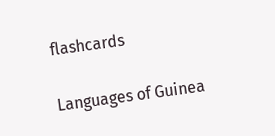flashcards

Languages of Guinea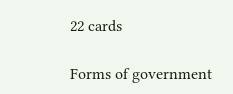22 cards

Forms of government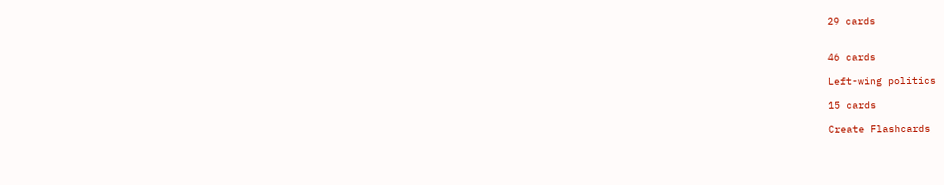29 cards


46 cards

Left-wing politics

15 cards

Create Flashcards